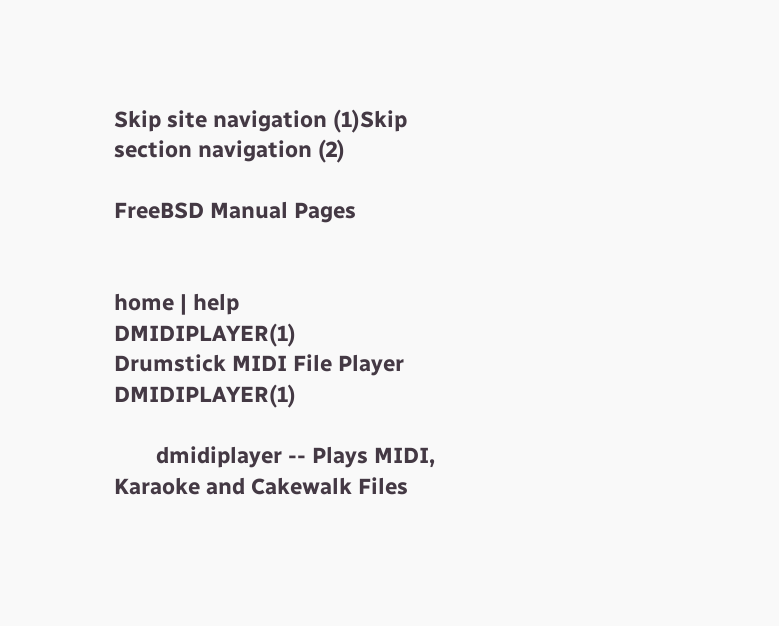Skip site navigation (1)Skip section navigation (2)

FreeBSD Manual Pages


home | help
DMIDIPLAYER(1)        Drumstick MIDI File Player        DMIDIPLAYER(1)

       dmidiplayer -- Plays MIDI, Karaoke and Cakewalk Files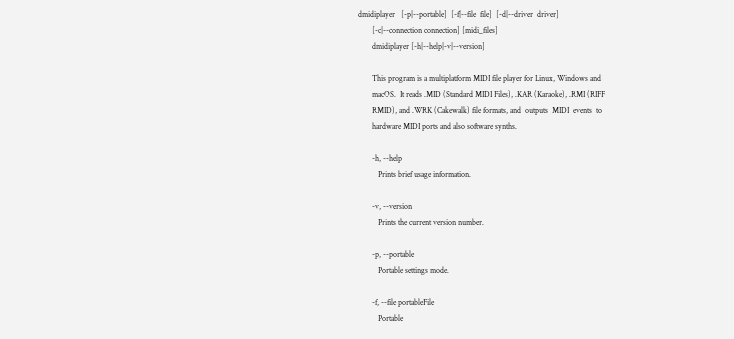dmidiplayer   [-p|--portable]  [-f|--file  file]  [-d|--driver  driver]
       [-c|--connection connection] [midi_files]
       dmidiplayer [-h|--help|-v|--version]

       This program is a multiplatform MIDI file player for Linux, Windows and
       macOS.  It reads .MID (Standard MIDI Files), .KAR (Karaoke), .RMI (RIFF
       RMID), and .WRK (Cakewalk) file formats, and  outputs  MIDI  events  to
       hardware MIDI ports and also software synths.

       -h, --help
          Prints brief usage information.

       -v, --version
          Prints the current version number.

       -p, --portable
          Portable settings mode.

       -f, --file portableFile
          Portable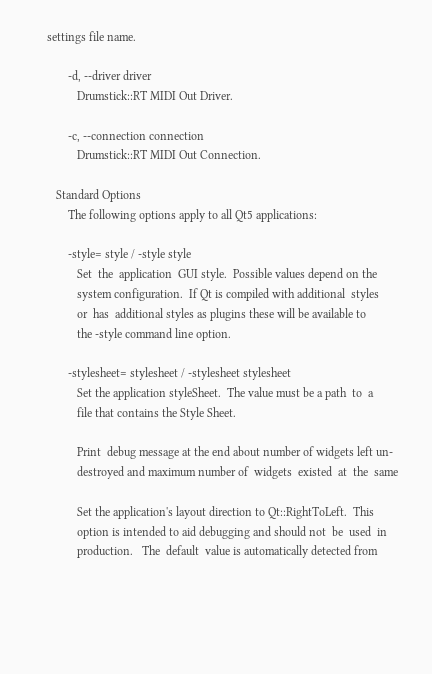settings file name.

       -d, --driver driver
          Drumstick::RT MIDI Out Driver.

       -c, --connection connection
          Drumstick::RT MIDI Out Connection.

   Standard Options
       The following options apply to all Qt5 applications:

       -style= style / -style style
          Set  the  application  GUI style.  Possible values depend on the
          system configuration.  If Qt is compiled with additional  styles
          or  has  additional styles as plugins these will be available to
          the -style command line option.

       -stylesheet= stylesheet / -stylesheet stylesheet
          Set the application styleSheet.  The value must be a path  to  a
          file that contains the Style Sheet.

          Print  debug message at the end about number of widgets left un-
          destroyed and maximum number of  widgets  existed  at  the  same

          Set the application's layout direction to Qt::RightToLeft.  This
          option is intended to aid debugging and should not  be  used  in
          production.   The  default  value is automatically detected from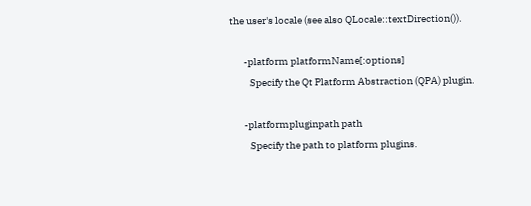the user's locale (see also QLocale::textDirection()).

       -platform platformName[:options]
          Specify the Qt Platform Abstraction (QPA) plugin.

       -platformpluginpath path
          Specify the path to platform plugins.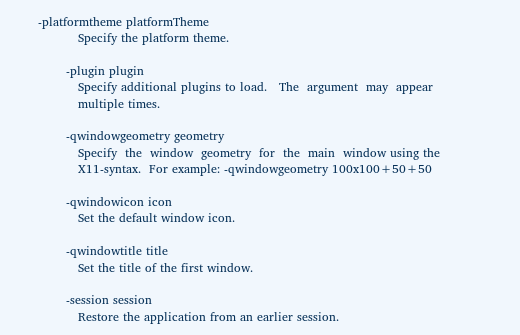-platformtheme platformTheme
          Specify the platform theme.

       -plugin plugin
          Specify additional plugins to load.   The  argument  may  appear
          multiple times.

       -qwindowgeometry geometry
          Specify  the  window  geometry  for  the  main  window using the
          X11-syntax.  For example: -qwindowgeometry 100x100+50+50

       -qwindowicon icon
          Set the default window icon.

       -qwindowtitle title
          Set the title of the first window.

       -session session
          Restore the application from an earlier session.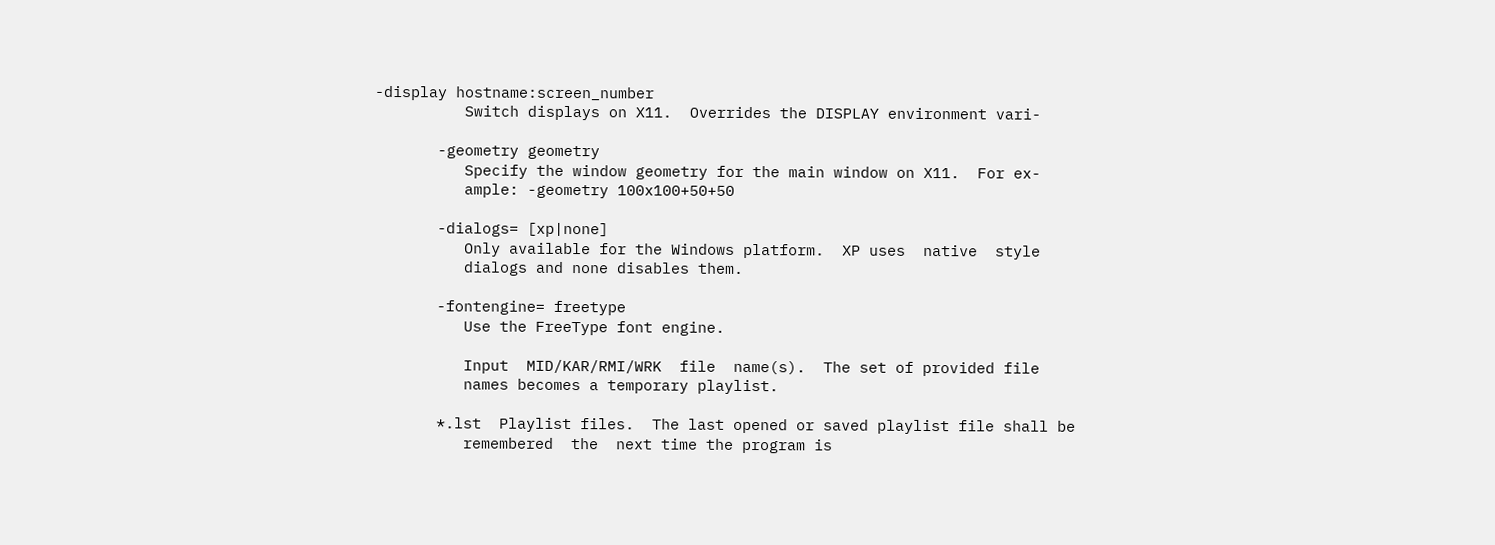-display hostname:screen_number
          Switch displays on X11.  Overrides the DISPLAY environment vari-

       -geometry geometry
          Specify the window geometry for the main window on X11.  For ex-
          ample: -geometry 100x100+50+50

       -dialogs= [xp|none]
          Only available for the Windows platform.  XP uses  native  style
          dialogs and none disables them.

       -fontengine= freetype
          Use the FreeType font engine.

          Input  MID/KAR/RMI/WRK  file  name(s).  The set of provided file
          names becomes a temporary playlist.

       *.lst  Playlist files.  The last opened or saved playlist file shall be
          remembered  the  next time the program is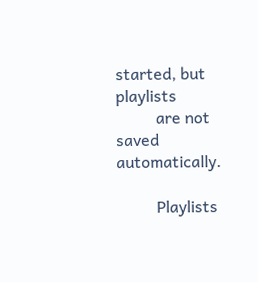started, but playlists
          are not saved automatically.

          Playlists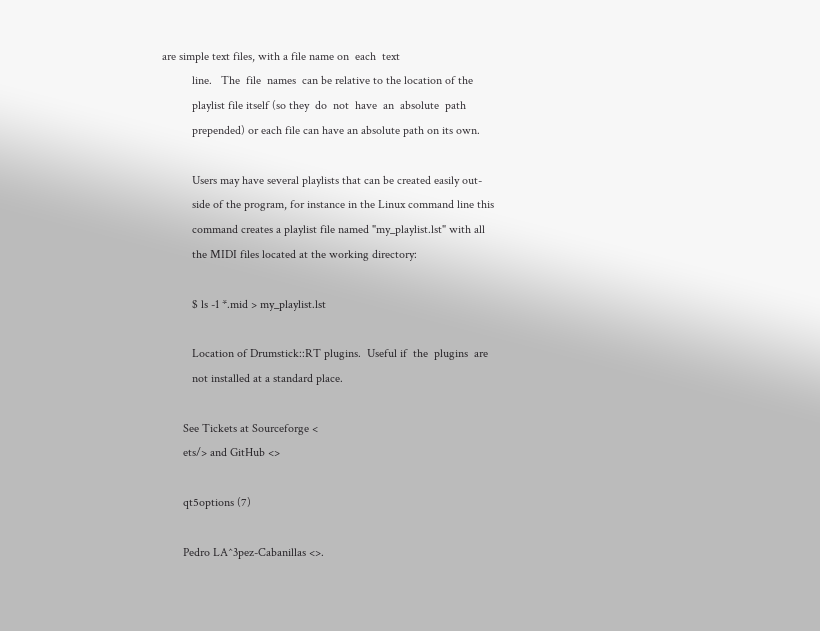are simple text files, with a file name on  each  text
          line.   The  file  names  can be relative to the location of the
          playlist file itself (so they  do  not  have  an  absolute  path
          prepended) or each file can have an absolute path on its own.

          Users may have several playlists that can be created easily out-
          side of the program, for instance in the Linux command line this
          command creates a playlist file named "my_playlist.lst" with all
          the MIDI files located at the working directory:

          $ ls -1 *.mid > my_playlist.lst

          Location of Drumstick::RT plugins.  Useful if  the  plugins  are
          not installed at a standard place.

       See Tickets at Sourceforge <
       ets/> and GitHub <>

       qt5options (7)

       Pedro LA^3pez-Cabanillas <>.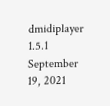dmidiplayer 1.5.1         September 19, 2021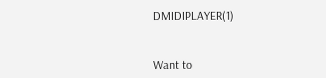DMIDIPLAYER(1)


Want to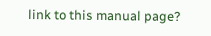link to this manual page?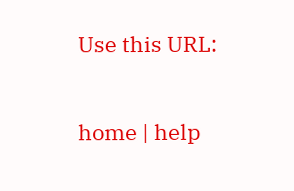Use this URL:

home | help